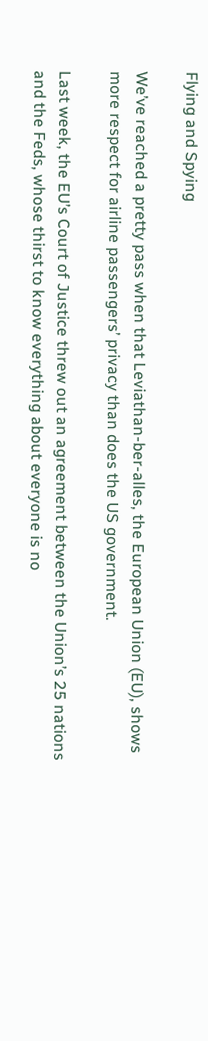Flying and Spying

We’ve reached a pretty pass when that Leviathan-ber-alles, the European Union (EU), shows more respect for airline passengers’ privacy than does the US government.

Last week, the EU’s Court of Justice threw out an agreement between the Union’s 25 nations and the Feds, whose thirst to know everything about everyone is no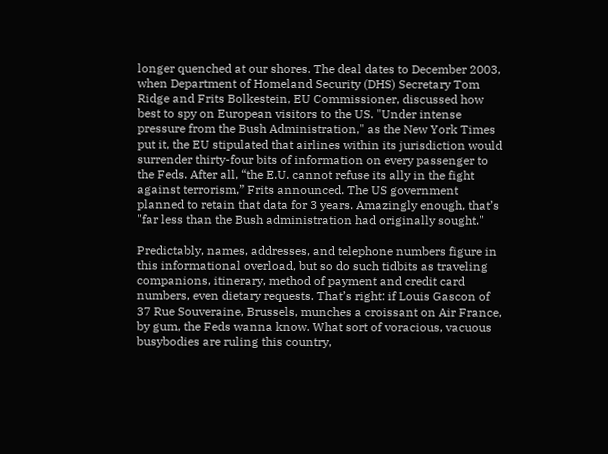longer quenched at our shores. The deal dates to December 2003, when Department of Homeland Security (DHS) Secretary Tom Ridge and Frits Bolkestein, EU Commissioner, discussed how best to spy on European visitors to the US. "Under intense pressure from the Bush Administration," as the New York Times put it, the EU stipulated that airlines within its jurisdiction would surrender thirty-four bits of information on every passenger to the Feds. After all, “the E.U. cannot refuse its ally in the fight against terrorism,” Frits announced. The US government planned to retain that data for 3 years. Amazingly enough, that’s "far less than the Bush administration had originally sought."

Predictably, names, addresses, and telephone numbers figure in this informational overload, but so do such tidbits as traveling companions, itinerary, method of payment and credit card numbers, even dietary requests. That’s right: if Louis Gascon of 37 Rue Souveraine, Brussels, munches a croissant on Air France, by gum, the Feds wanna know. What sort of voracious, vacuous busybodies are ruling this country,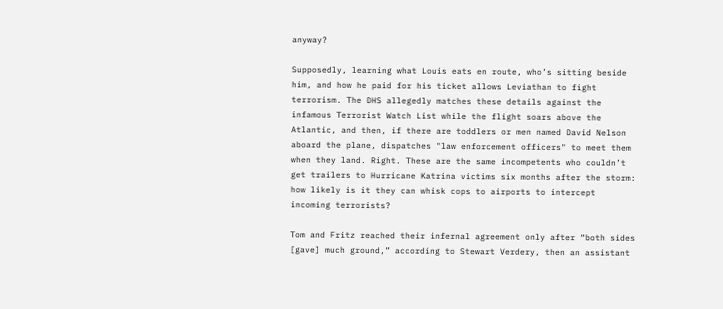anyway?

Supposedly, learning what Louis eats en route, who’s sitting beside him, and how he paid for his ticket allows Leviathan to fight terrorism. The DHS allegedly matches these details against the infamous Terrorist Watch List while the flight soars above the Atlantic, and then, if there are toddlers or men named David Nelson aboard the plane, dispatches "law enforcement officers" to meet them when they land. Right. These are the same incompetents who couldn’t get trailers to Hurricane Katrina victims six months after the storm: how likely is it they can whisk cops to airports to intercept incoming terrorists?

Tom and Fritz reached their infernal agreement only after “both sides [gave] much ground,” according to Stewart Verdery, then an assistant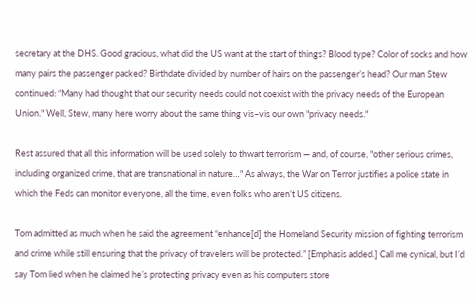secretary at the DHS. Good gracious, what did the US want at the start of things? Blood type? Color of socks and how many pairs the passenger packed? Birthdate divided by number of hairs on the passenger’s head? Our man Stew continued: “Many had thought that our security needs could not coexist with the privacy needs of the European Union." Well, Stew, many here worry about the same thing vis–vis our own "privacy needs."

Rest assured that all this information will be used solely to thwart terrorism — and, of course, "other serious crimes, including organized crime, that are transnational in nature…" As always, the War on Terror justifies a police state in which the Feds can monitor everyone, all the time, even folks who aren’t US citizens.

Tom admitted as much when he said the agreement “enhance[d] the Homeland Security mission of fighting terrorism and crime while still ensuring that the privacy of travelers will be protected.” [Emphasis added.] Call me cynical, but I’d say Tom lied when he claimed he’s protecting privacy even as his computers store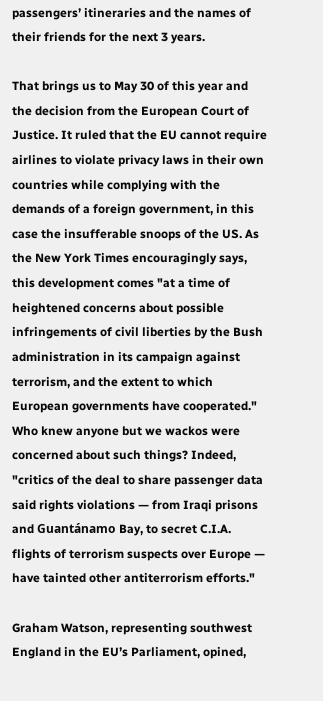passengers’ itineraries and the names of their friends for the next 3 years.

That brings us to May 30 of this year and the decision from the European Court of Justice. It ruled that the EU cannot require airlines to violate privacy laws in their own countries while complying with the demands of a foreign government, in this case the insufferable snoops of the US. As the New York Times encouragingly says, this development comes "at a time of heightened concerns about possible infringements of civil liberties by the Bush administration in its campaign against terrorism, and the extent to which European governments have cooperated." Who knew anyone but we wackos were concerned about such things? Indeed, "critics of the deal to share passenger data said rights violations — from Iraqi prisons and Guantánamo Bay, to secret C.I.A. flights of terrorism suspects over Europe — have tainted other antiterrorism efforts."

Graham Watson, representing southwest England in the EU’s Parliament, opined,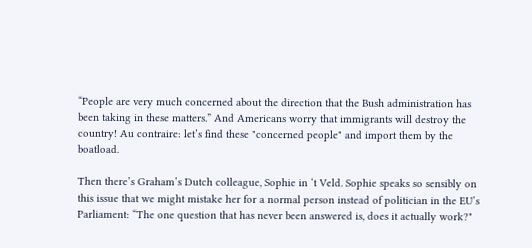“People are very much concerned about the direction that the Bush administration has been taking in these matters.” And Americans worry that immigrants will destroy the country! Au contraire: let’s find these "concerned people" and import them by the boatload.

Then there’s Graham’s Dutch colleague, Sophie in ‘t Veld. Sophie speaks so sensibly on this issue that we might mistake her for a normal person instead of politician in the EU’s Parliament: “The one question that has never been answered is, does it actually work?"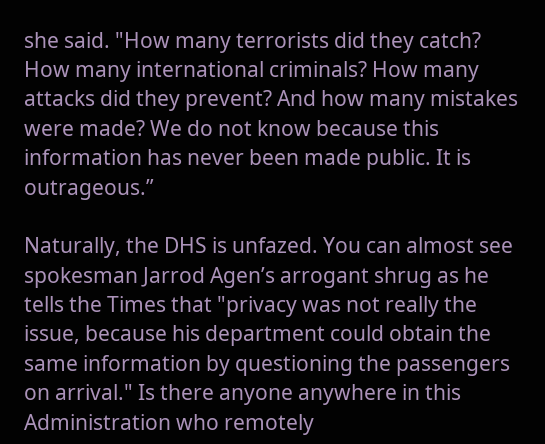she said. "How many terrorists did they catch? How many international criminals? How many attacks did they prevent? And how many mistakes were made? We do not know because this information has never been made public. It is outrageous.”

Naturally, the DHS is unfazed. You can almost see spokesman Jarrod Agen’s arrogant shrug as he tells the Times that "privacy was not really the issue, because his department could obtain the same information by questioning the passengers on arrival." Is there anyone anywhere in this Administration who remotely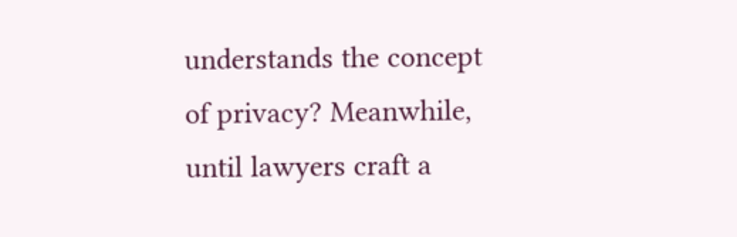understands the concept of privacy? Meanwhile, until lawyers craft a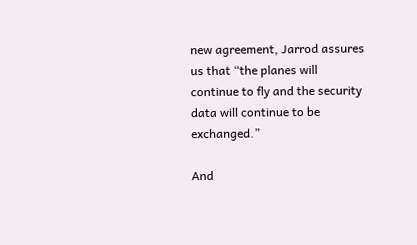new agreement, Jarrod assures us that “the planes will continue to fly and the security data will continue to be exchanged.”

And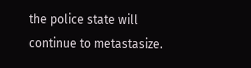the police state will continue to metastasize.